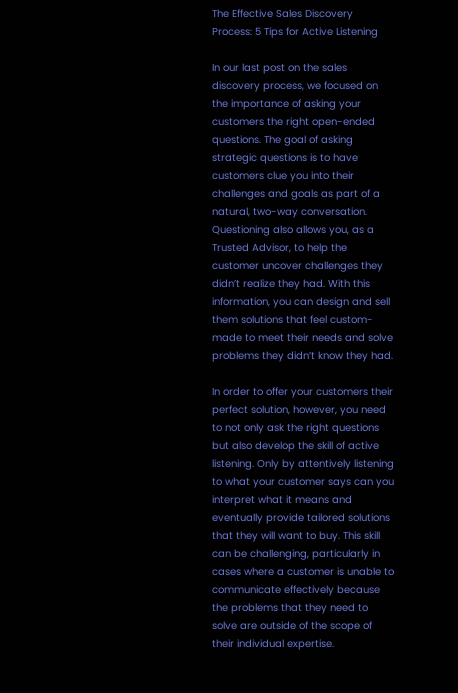The Effective Sales Discovery Process: 5 Tips for Active Listening

In our last post on the sales discovery process, we focused on the importance of asking your customers the right open-ended questions. The goal of asking strategic questions is to have customers clue you into their challenges and goals as part of a natural, two-way conversation. Questioning also allows you, as a Trusted Advisor, to help the customer uncover challenges they didn’t realize they had. With this information, you can design and sell them solutions that feel custom-made to meet their needs and solve problems they didn’t know they had.

In order to offer your customers their perfect solution, however, you need to not only ask the right questions but also develop the skill of active listening. Only by attentively listening to what your customer says can you interpret what it means and eventually provide tailored solutions that they will want to buy. This skill can be challenging, particularly in cases where a customer is unable to communicate effectively because the problems that they need to solve are outside of the scope of their individual expertise.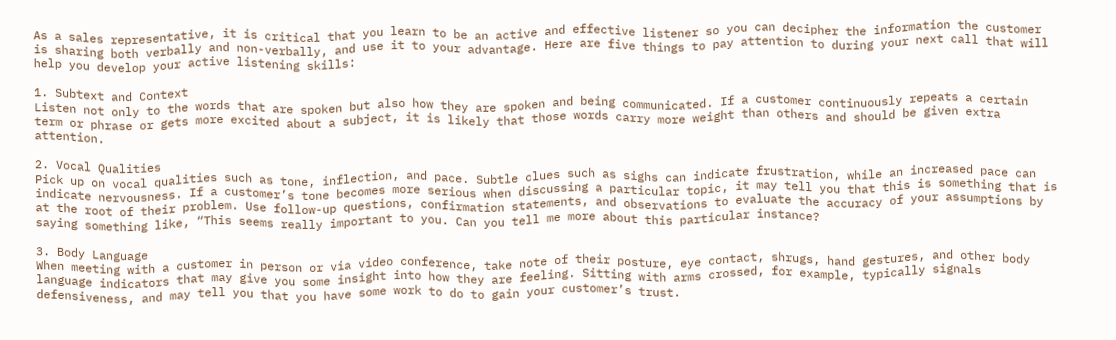As a sales representative, it is critical that you learn to be an active and effective listener so you can decipher the information the customer is sharing both verbally and non-verbally, and use it to your advantage. Here are five things to pay attention to during your next call that will help you develop your active listening skills:

1. Subtext and Context
Listen not only to the words that are spoken but also how they are spoken and being communicated. If a customer continuously repeats a certain term or phrase or gets more excited about a subject, it is likely that those words carry more weight than others and should be given extra attention.

2. Vocal Qualities
Pick up on vocal qualities such as tone, inflection, and pace. Subtle clues such as sighs can indicate frustration, while an increased pace can indicate nervousness. If a customer’s tone becomes more serious when discussing a particular topic, it may tell you that this is something that is at the root of their problem. Use follow-up questions, confirmation statements, and observations to evaluate the accuracy of your assumptions by saying something like, “This seems really important to you. Can you tell me more about this particular instance?

3. Body Language
When meeting with a customer in person or via video conference, take note of their posture, eye contact, shrugs, hand gestures, and other body language indicators that may give you some insight into how they are feeling. Sitting with arms crossed, for example, typically signals defensiveness, and may tell you that you have some work to do to gain your customer’s trust.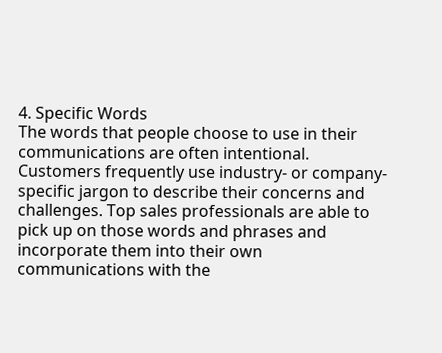4. Specific Words
The words that people choose to use in their communications are often intentional. Customers frequently use industry- or company-specific jargon to describe their concerns and challenges. Top sales professionals are able to pick up on those words and phrases and incorporate them into their own communications with the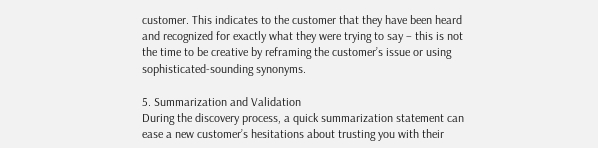customer. This indicates to the customer that they have been heard and recognized for exactly what they were trying to say – this is not the time to be creative by reframing the customer’s issue or using sophisticated-sounding synonyms.

5. Summarization and Validation
During the discovery process, a quick summarization statement can ease a new customer’s hesitations about trusting you with their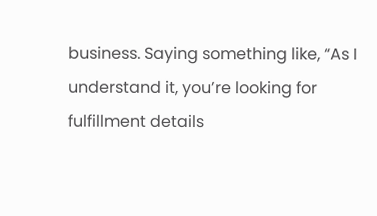business. Saying something like, “As I understand it, you’re looking for fulfillment details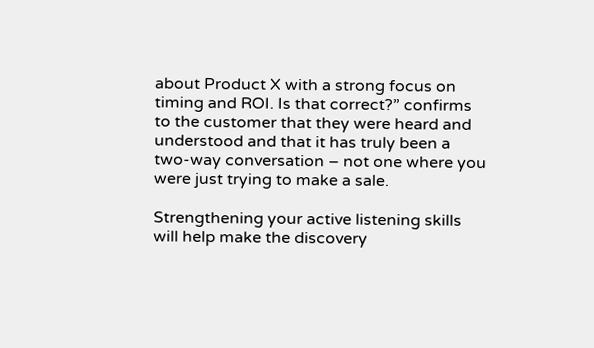about Product X with a strong focus on timing and ROI. Is that correct?” confirms to the customer that they were heard and understood and that it has truly been a two-way conversation – not one where you were just trying to make a sale.

Strengthening your active listening skills will help make the discovery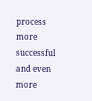process more successful and even more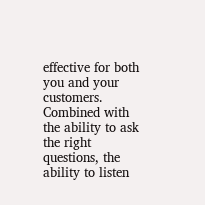effective for both you and your customers. Combined with the ability to ask the right questions, the ability to listen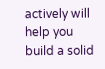actively will help you build a solid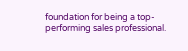foundation for being a top-performing sales professional.